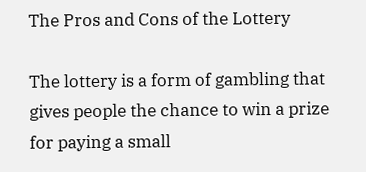The Pros and Cons of the Lottery

The lottery is a form of gambling that gives people the chance to win a prize for paying a small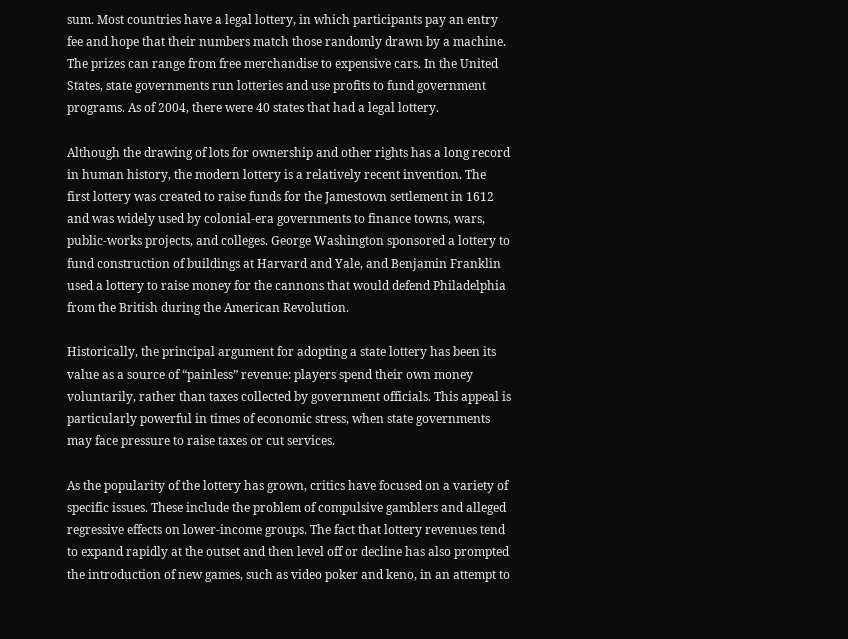sum. Most countries have a legal lottery, in which participants pay an entry fee and hope that their numbers match those randomly drawn by a machine. The prizes can range from free merchandise to expensive cars. In the United States, state governments run lotteries and use profits to fund government programs. As of 2004, there were 40 states that had a legal lottery.

Although the drawing of lots for ownership and other rights has a long record in human history, the modern lottery is a relatively recent invention. The first lottery was created to raise funds for the Jamestown settlement in 1612 and was widely used by colonial-era governments to finance towns, wars, public-works projects, and colleges. George Washington sponsored a lottery to fund construction of buildings at Harvard and Yale, and Benjamin Franklin used a lottery to raise money for the cannons that would defend Philadelphia from the British during the American Revolution.

Historically, the principal argument for adopting a state lottery has been its value as a source of “painless” revenue: players spend their own money voluntarily, rather than taxes collected by government officials. This appeal is particularly powerful in times of economic stress, when state governments may face pressure to raise taxes or cut services.

As the popularity of the lottery has grown, critics have focused on a variety of specific issues. These include the problem of compulsive gamblers and alleged regressive effects on lower-income groups. The fact that lottery revenues tend to expand rapidly at the outset and then level off or decline has also prompted the introduction of new games, such as video poker and keno, in an attempt to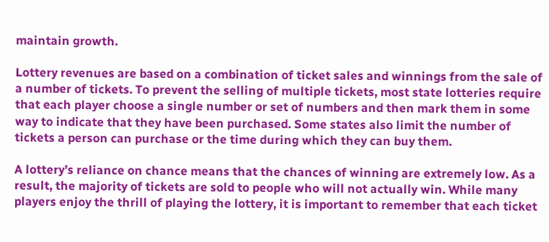maintain growth.

Lottery revenues are based on a combination of ticket sales and winnings from the sale of a number of tickets. To prevent the selling of multiple tickets, most state lotteries require that each player choose a single number or set of numbers and then mark them in some way to indicate that they have been purchased. Some states also limit the number of tickets a person can purchase or the time during which they can buy them.

A lottery’s reliance on chance means that the chances of winning are extremely low. As a result, the majority of tickets are sold to people who will not actually win. While many players enjoy the thrill of playing the lottery, it is important to remember that each ticket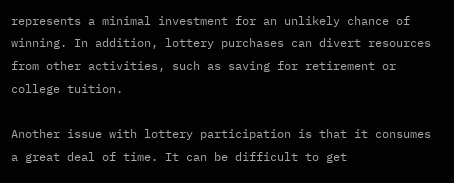represents a minimal investment for an unlikely chance of winning. In addition, lottery purchases can divert resources from other activities, such as saving for retirement or college tuition.

Another issue with lottery participation is that it consumes a great deal of time. It can be difficult to get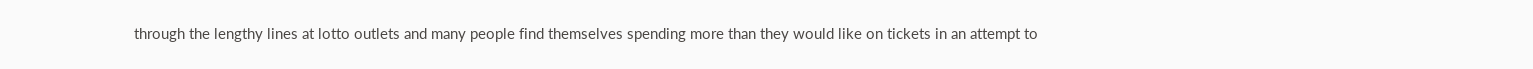through the lengthy lines at lotto outlets and many people find themselves spending more than they would like on tickets in an attempt to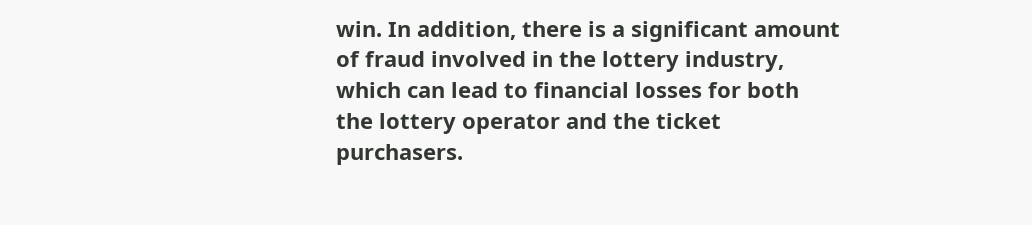win. In addition, there is a significant amount of fraud involved in the lottery industry, which can lead to financial losses for both the lottery operator and the ticket purchasers.